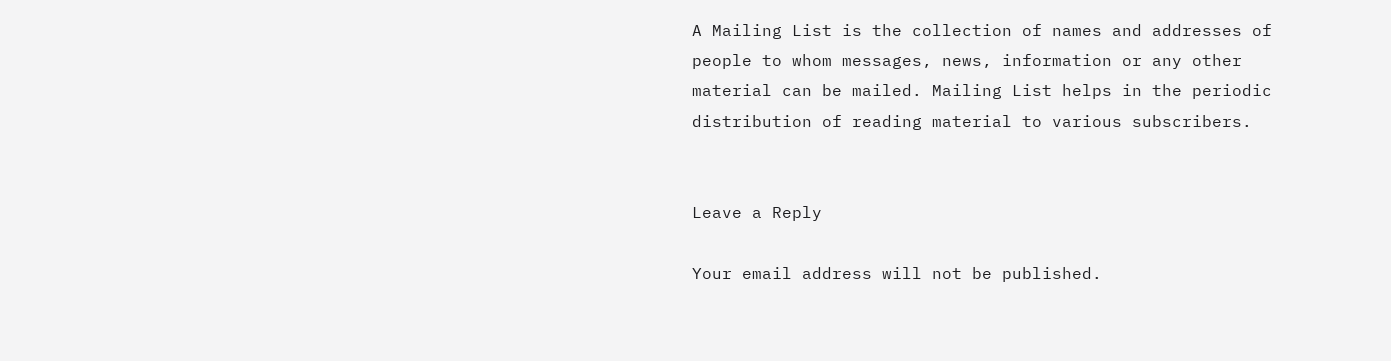A Mailing List is the collection of names and addresses of people to whom messages, news, information or any other material can be mailed. Mailing List helps in the periodic distribution of reading material to various subscribers.


Leave a Reply

Your email address will not be published.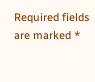Required fields are marked *